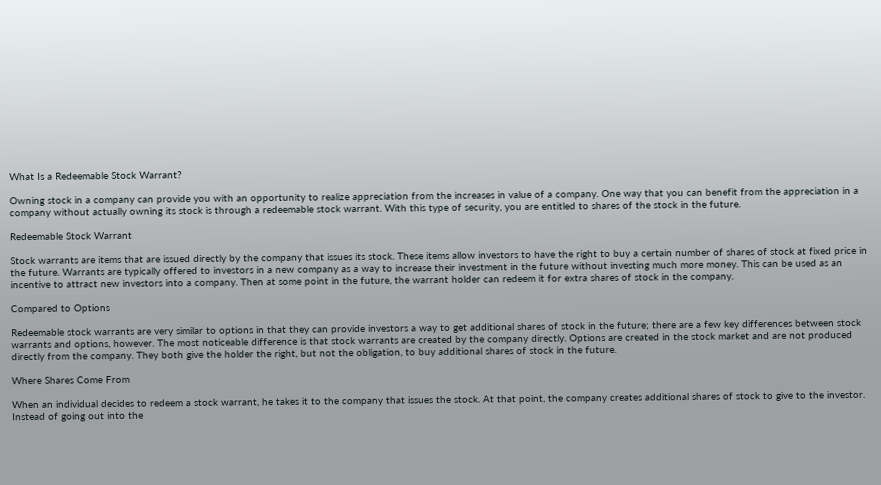What Is a Redeemable Stock Warrant?

Owning stock in a company can provide you with an opportunity to realize appreciation from the increases in value of a company. One way that you can benefit from the appreciation in a company without actually owning its stock is through a redeemable stock warrant. With this type of security, you are entitled to shares of the stock in the future.

Redeemable Stock Warrant

Stock warrants are items that are issued directly by the company that issues its stock. These items allow investors to have the right to buy a certain number of shares of stock at fixed price in the future. Warrants are typically offered to investors in a new company as a way to increase their investment in the future without investing much more money. This can be used as an incentive to attract new investors into a company. Then at some point in the future, the warrant holder can redeem it for extra shares of stock in the company.

Compared to Options

Redeemable stock warrants are very similar to options in that they can provide investors a way to get additional shares of stock in the future; there are a few key differences between stock warrants and options, however. The most noticeable difference is that stock warrants are created by the company directly. Options are created in the stock market and are not produced directly from the company. They both give the holder the right, but not the obligation, to buy additional shares of stock in the future.

Where Shares Come From

When an individual decides to redeem a stock warrant, he takes it to the company that issues the stock. At that point, the company creates additional shares of stock to give to the investor. Instead of going out into the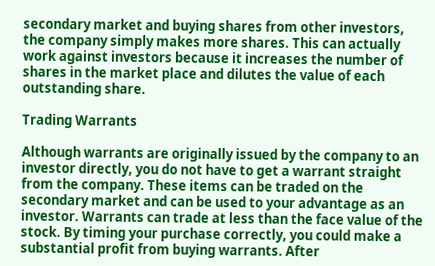secondary market and buying shares from other investors, the company simply makes more shares. This can actually work against investors because it increases the number of shares in the market place and dilutes the value of each outstanding share.

Trading Warrants

Although warrants are originally issued by the company to an investor directly, you do not have to get a warrant straight from the company. These items can be traded on the secondary market and can be used to your advantage as an investor. Warrants can trade at less than the face value of the stock. By timing your purchase correctly, you could make a substantial profit from buying warrants. After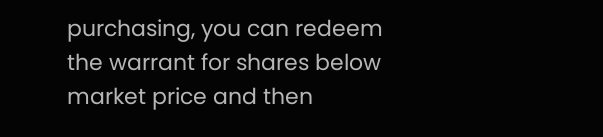purchasing, you can redeem the warrant for shares below market price and then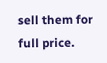sell them for full price.